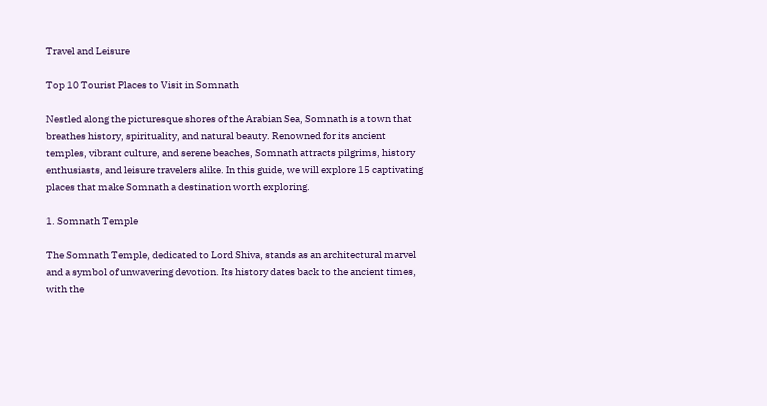Travel and Leisure

Top 10 Tourist Places to Visit in Somnath

Nestled along the picturesque shores of the Arabian Sea, Somnath is a town that breathes history, spirituality, and natural beauty. Renowned for its ancient temples, vibrant culture, and serene beaches, Somnath attracts pilgrims, history enthusiasts, and leisure travelers alike. In this guide, we will explore 15 captivating places that make Somnath a destination worth exploring.

1. Somnath Temple

The Somnath Temple, dedicated to Lord Shiva, stands as an architectural marvel and a symbol of unwavering devotion. Its history dates back to the ancient times, with the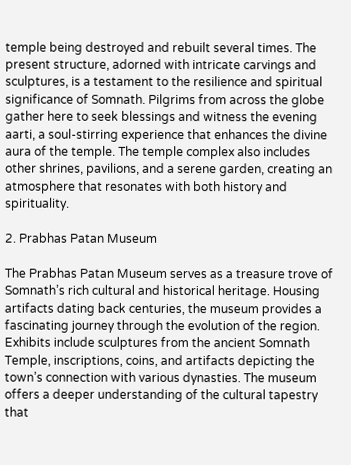temple being destroyed and rebuilt several times. The present structure, adorned with intricate carvings and sculptures, is a testament to the resilience and spiritual significance of Somnath. Pilgrims from across the globe gather here to seek blessings and witness the evening aarti, a soul-stirring experience that enhances the divine aura of the temple. The temple complex also includes other shrines, pavilions, and a serene garden, creating an atmosphere that resonates with both history and spirituality.

2. Prabhas Patan Museum

The Prabhas Patan Museum serves as a treasure trove of Somnath’s rich cultural and historical heritage. Housing artifacts dating back centuries, the museum provides a fascinating journey through the evolution of the region. Exhibits include sculptures from the ancient Somnath Temple, inscriptions, coins, and artifacts depicting the town’s connection with various dynasties. The museum offers a deeper understanding of the cultural tapestry that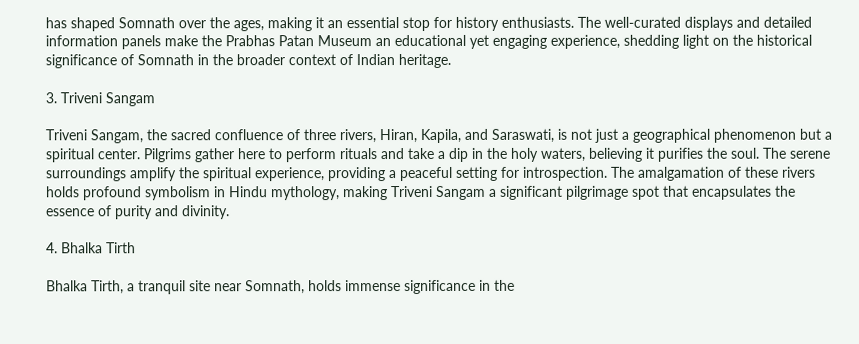has shaped Somnath over the ages, making it an essential stop for history enthusiasts. The well-curated displays and detailed information panels make the Prabhas Patan Museum an educational yet engaging experience, shedding light on the historical significance of Somnath in the broader context of Indian heritage.

3. Triveni Sangam

Triveni Sangam, the sacred confluence of three rivers, Hiran, Kapila, and Saraswati, is not just a geographical phenomenon but a spiritual center. Pilgrims gather here to perform rituals and take a dip in the holy waters, believing it purifies the soul. The serene surroundings amplify the spiritual experience, providing a peaceful setting for introspection. The amalgamation of these rivers holds profound symbolism in Hindu mythology, making Triveni Sangam a significant pilgrimage spot that encapsulates the essence of purity and divinity.

4. Bhalka Tirth

Bhalka Tirth, a tranquil site near Somnath, holds immense significance in the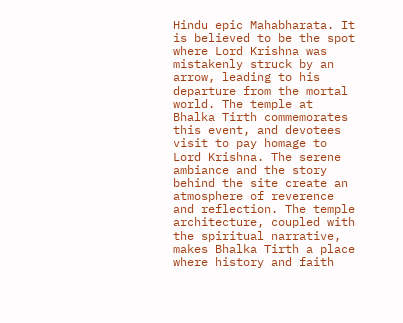Hindu epic Mahabharata. It is believed to be the spot where Lord Krishna was mistakenly struck by an arrow, leading to his departure from the mortal world. The temple at Bhalka Tirth commemorates this event, and devotees visit to pay homage to Lord Krishna. The serene ambiance and the story behind the site create an atmosphere of reverence and reflection. The temple architecture, coupled with the spiritual narrative, makes Bhalka Tirth a place where history and faith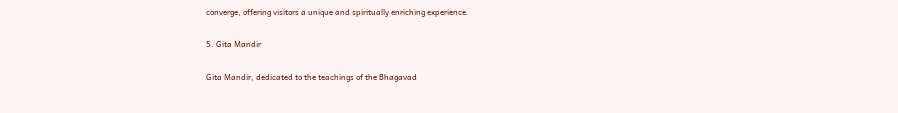converge, offering visitors a unique and spiritually enriching experience.

5. Gita Mandir

Gita Mandir, dedicated to the teachings of the Bhagavad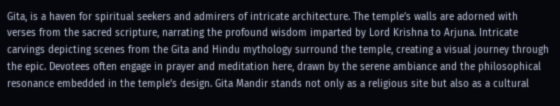Gita, is a haven for spiritual seekers and admirers of intricate architecture. The temple’s walls are adorned with verses from the sacred scripture, narrating the profound wisdom imparted by Lord Krishna to Arjuna. Intricate carvings depicting scenes from the Gita and Hindu mythology surround the temple, creating a visual journey through the epic. Devotees often engage in prayer and meditation here, drawn by the serene ambiance and the philosophical resonance embedded in the temple’s design. Gita Mandir stands not only as a religious site but also as a cultural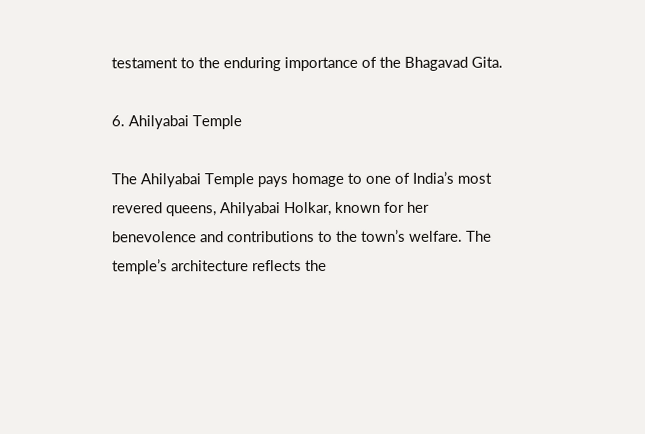testament to the enduring importance of the Bhagavad Gita.

6. Ahilyabai Temple

The Ahilyabai Temple pays homage to one of India’s most revered queens, Ahilyabai Holkar, known for her benevolence and contributions to the town’s welfare. The temple’s architecture reflects the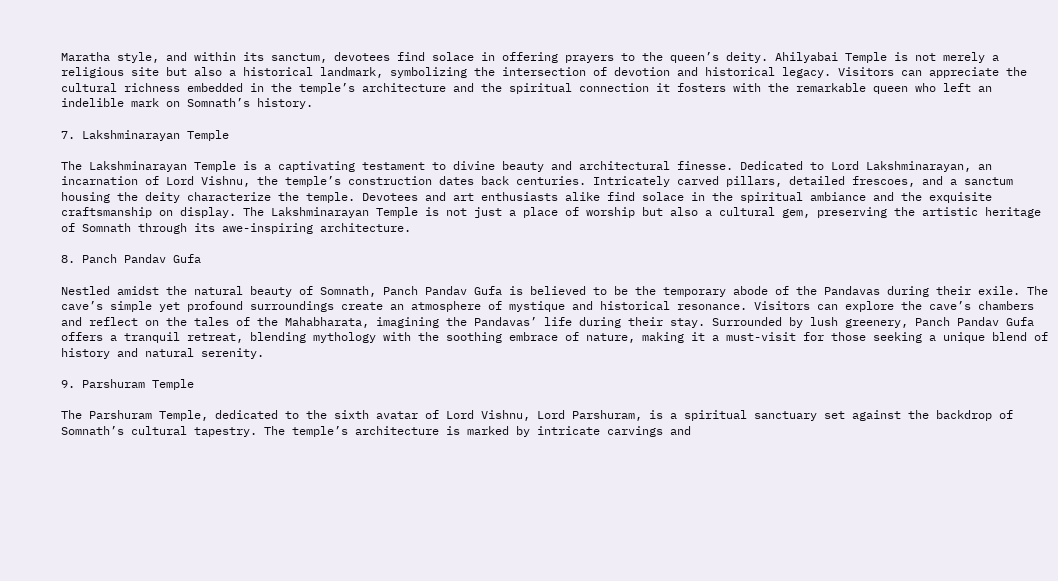Maratha style, and within its sanctum, devotees find solace in offering prayers to the queen’s deity. Ahilyabai Temple is not merely a religious site but also a historical landmark, symbolizing the intersection of devotion and historical legacy. Visitors can appreciate the cultural richness embedded in the temple’s architecture and the spiritual connection it fosters with the remarkable queen who left an indelible mark on Somnath’s history.

7. Lakshminarayan Temple

The Lakshminarayan Temple is a captivating testament to divine beauty and architectural finesse. Dedicated to Lord Lakshminarayan, an incarnation of Lord Vishnu, the temple’s construction dates back centuries. Intricately carved pillars, detailed frescoes, and a sanctum housing the deity characterize the temple. Devotees and art enthusiasts alike find solace in the spiritual ambiance and the exquisite craftsmanship on display. The Lakshminarayan Temple is not just a place of worship but also a cultural gem, preserving the artistic heritage of Somnath through its awe-inspiring architecture.

8. Panch Pandav Gufa

Nestled amidst the natural beauty of Somnath, Panch Pandav Gufa is believed to be the temporary abode of the Pandavas during their exile. The cave’s simple yet profound surroundings create an atmosphere of mystique and historical resonance. Visitors can explore the cave’s chambers and reflect on the tales of the Mahabharata, imagining the Pandavas’ life during their stay. Surrounded by lush greenery, Panch Pandav Gufa offers a tranquil retreat, blending mythology with the soothing embrace of nature, making it a must-visit for those seeking a unique blend of history and natural serenity.

9. Parshuram Temple

The Parshuram Temple, dedicated to the sixth avatar of Lord Vishnu, Lord Parshuram, is a spiritual sanctuary set against the backdrop of Somnath’s cultural tapestry. The temple’s architecture is marked by intricate carvings and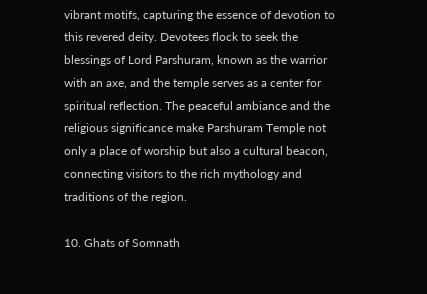vibrant motifs, capturing the essence of devotion to this revered deity. Devotees flock to seek the blessings of Lord Parshuram, known as the warrior with an axe, and the temple serves as a center for spiritual reflection. The peaceful ambiance and the religious significance make Parshuram Temple not only a place of worship but also a cultural beacon, connecting visitors to the rich mythology and traditions of the region.

10. Ghats of Somnath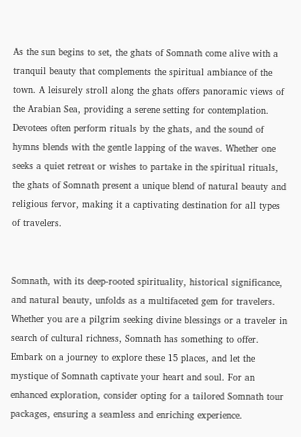As the sun begins to set, the ghats of Somnath come alive with a tranquil beauty that complements the spiritual ambiance of the town. A leisurely stroll along the ghats offers panoramic views of the Arabian Sea, providing a serene setting for contemplation. Devotees often perform rituals by the ghats, and the sound of hymns blends with the gentle lapping of the waves. Whether one seeks a quiet retreat or wishes to partake in the spiritual rituals, the ghats of Somnath present a unique blend of natural beauty and religious fervor, making it a captivating destination for all types of travelers.


Somnath, with its deep-rooted spirituality, historical significance, and natural beauty, unfolds as a multifaceted gem for travelers. Whether you are a pilgrim seeking divine blessings or a traveler in search of cultural richness, Somnath has something to offer. Embark on a journey to explore these 15 places, and let the mystique of Somnath captivate your heart and soul. For an enhanced exploration, consider opting for a tailored Somnath tour packages, ensuring a seamless and enriching experience.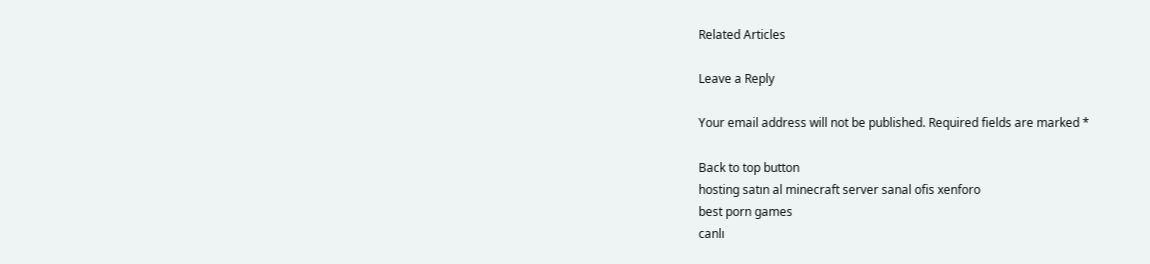Related Articles

Leave a Reply

Your email address will not be published. Required fields are marked *

Back to top button
hosting satın al minecraft server sanal ofis xenforo
best porn games
canlı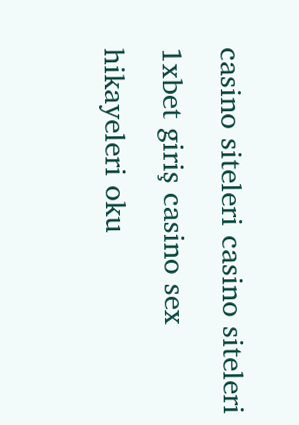casino siteleri casino siteleri 1xbet giriş casino sex hikayeleri oku